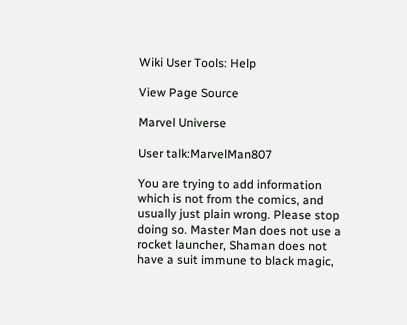Wiki User Tools: Help

View Page Source

Marvel Universe

User talk:MarvelMan807

You are trying to add information which is not from the comics, and usually just plain wrong. Please stop doing so. Master Man does not use a rocket launcher, Shaman does not have a suit immune to black magic,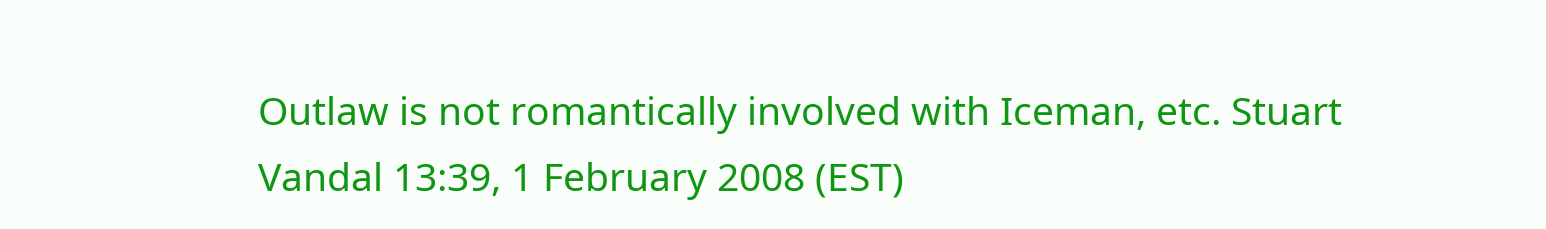Outlaw is not romantically involved with Iceman, etc. Stuart Vandal 13:39, 1 February 2008 (EST)